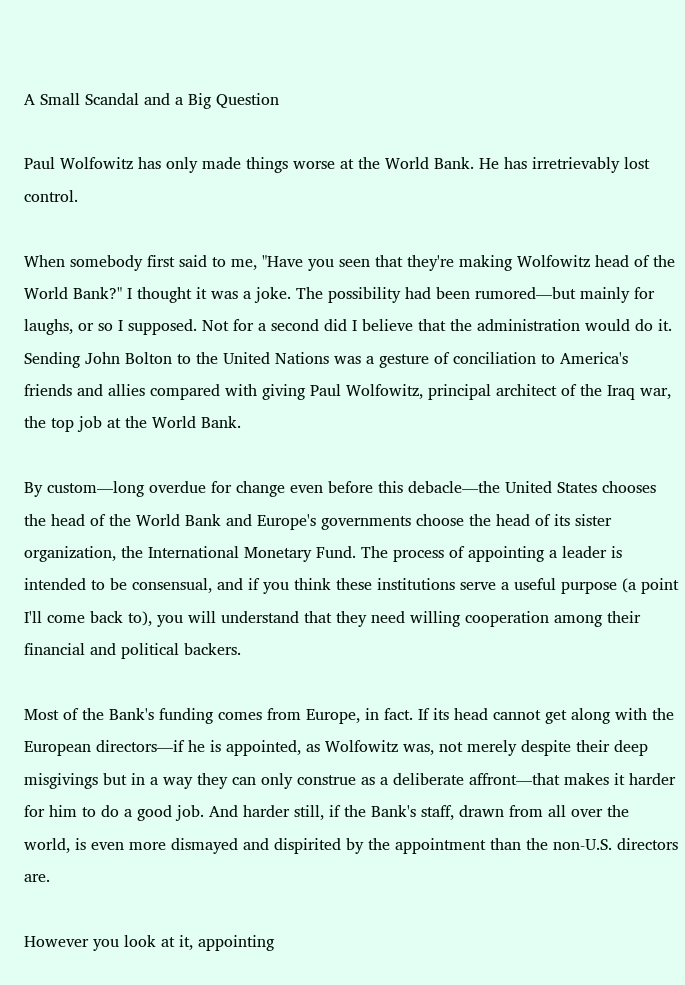A Small Scandal and a Big Question

Paul Wolfowitz has only made things worse at the World Bank. He has irretrievably lost control.

When somebody first said to me, "Have you seen that they're making Wolfowitz head of the World Bank?" I thought it was a joke. The possibility had been rumored—but mainly for laughs, or so I supposed. Not for a second did I believe that the administration would do it. Sending John Bolton to the United Nations was a gesture of conciliation to America's friends and allies compared with giving Paul Wolfowitz, principal architect of the Iraq war, the top job at the World Bank.

By custom—long overdue for change even before this debacle—the United States chooses the head of the World Bank and Europe's governments choose the head of its sister organization, the International Monetary Fund. The process of appointing a leader is intended to be consensual, and if you think these institutions serve a useful purpose (a point I'll come back to), you will understand that they need willing cooperation among their financial and political backers.

Most of the Bank's funding comes from Europe, in fact. If its head cannot get along with the European directors—if he is appointed, as Wolfowitz was, not merely despite their deep misgivings but in a way they can only construe as a deliberate affront—that makes it harder for him to do a good job. And harder still, if the Bank's staff, drawn from all over the world, is even more dismayed and dispirited by the appointment than the non-U.S. directors are.

However you look at it, appointing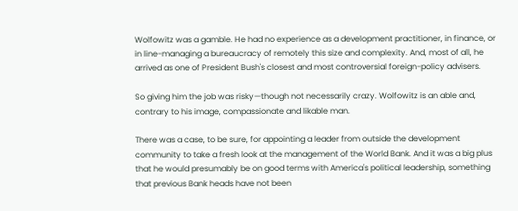Wolfowitz was a gamble. He had no experience as a development practitioner, in finance, or in line-managing a bureaucracy of remotely this size and complexity. And, most of all, he arrived as one of President Bush's closest and most controversial foreign-policy advisers.

So giving him the job was risky—though not necessarily crazy. Wolfowitz is an able and, contrary to his image, compassionate and likable man.

There was a case, to be sure, for appointing a leader from outside the development community to take a fresh look at the management of the World Bank. And it was a big plus that he would presumably be on good terms with America's political leadership, something that previous Bank heads have not been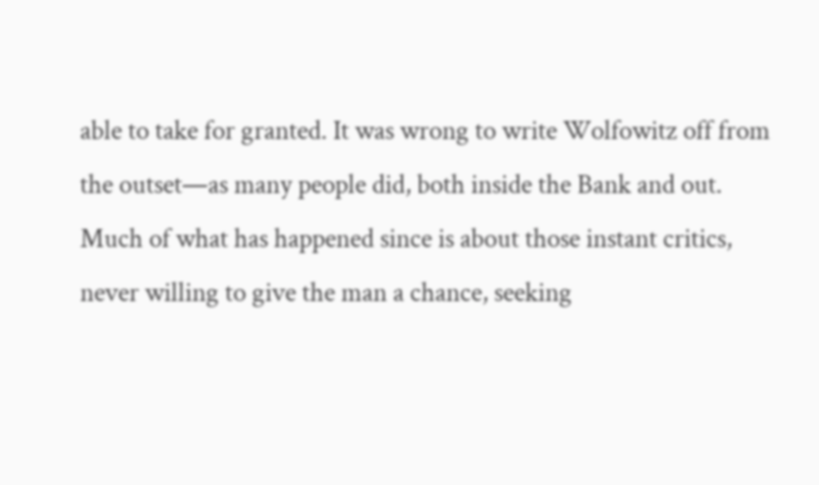able to take for granted. It was wrong to write Wolfowitz off from the outset—as many people did, both inside the Bank and out. Much of what has happened since is about those instant critics, never willing to give the man a chance, seeking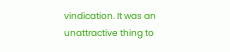vindication. It was an unattractive thing to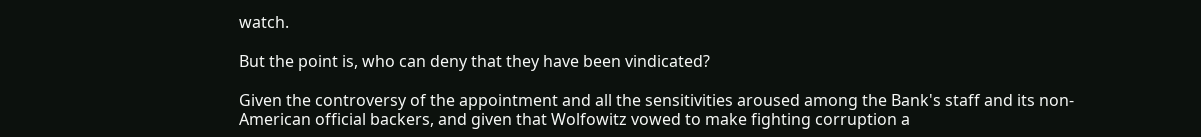watch.

But the point is, who can deny that they have been vindicated?

Given the controversy of the appointment and all the sensitivities aroused among the Bank's staff and its non-American official backers, and given that Wolfowitz vowed to make fighting corruption a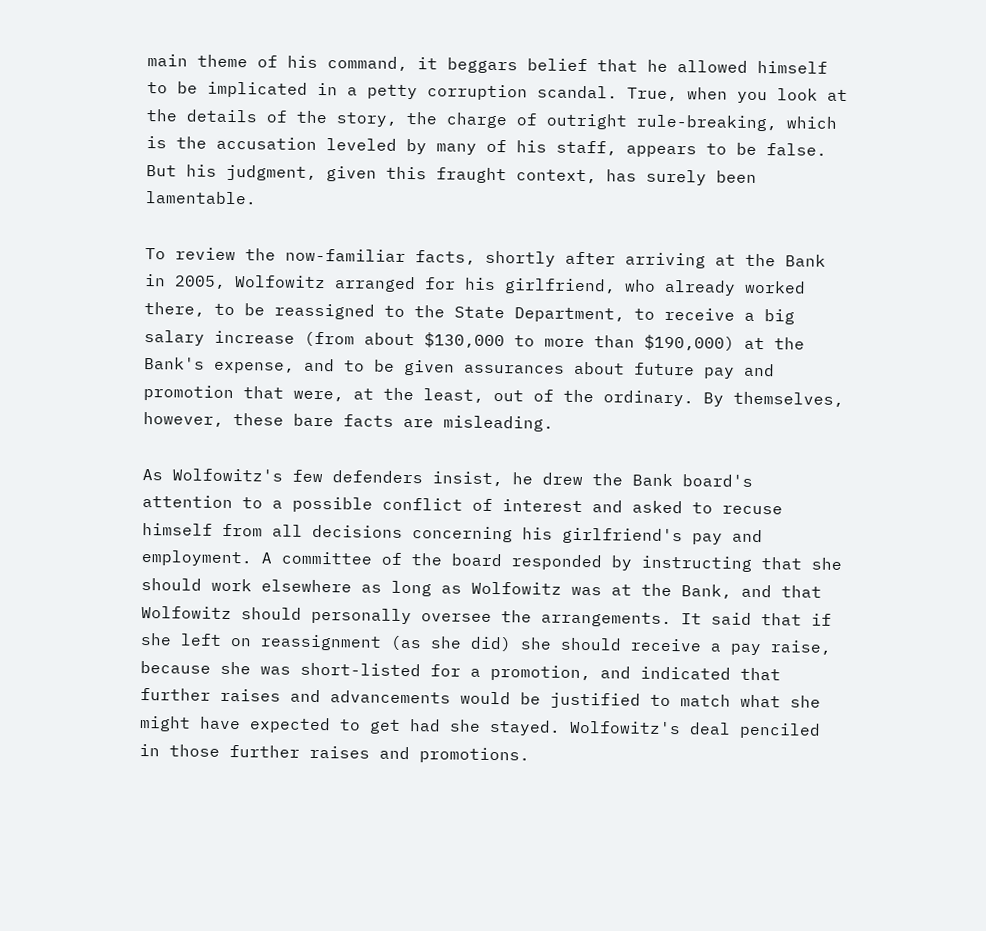main theme of his command, it beggars belief that he allowed himself to be implicated in a petty corruption scandal. True, when you look at the details of the story, the charge of outright rule-breaking, which is the accusation leveled by many of his staff, appears to be false. But his judgment, given this fraught context, has surely been lamentable.

To review the now-familiar facts, shortly after arriving at the Bank in 2005, Wolfowitz arranged for his girlfriend, who already worked there, to be reassigned to the State Department, to receive a big salary increase (from about $130,000 to more than $190,000) at the Bank's expense, and to be given assurances about future pay and promotion that were, at the least, out of the ordinary. By themselves, however, these bare facts are misleading.

As Wolfowitz's few defenders insist, he drew the Bank board's attention to a possible conflict of interest and asked to recuse himself from all decisions concerning his girlfriend's pay and employment. A committee of the board responded by instructing that she should work elsewhere as long as Wolfowitz was at the Bank, and that Wolfowitz should personally oversee the arrangements. It said that if she left on reassignment (as she did) she should receive a pay raise, because she was short-listed for a promotion, and indicated that further raises and advancements would be justified to match what she might have expected to get had she stayed. Wolfowitz's deal penciled in those further raises and promotions.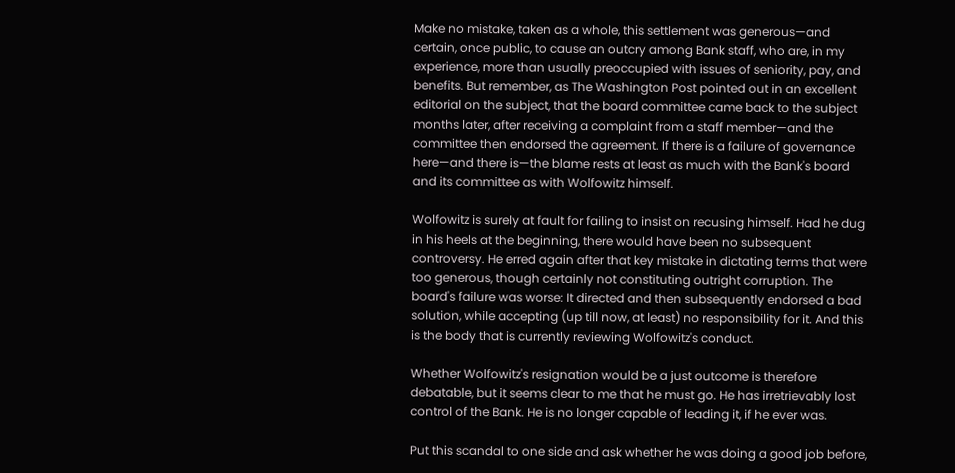Make no mistake, taken as a whole, this settlement was generous—and certain, once public, to cause an outcry among Bank staff, who are, in my experience, more than usually preoccupied with issues of seniority, pay, and benefits. But remember, as The Washington Post pointed out in an excellent editorial on the subject, that the board committee came back to the subject months later, after receiving a complaint from a staff member—and the committee then endorsed the agreement. If there is a failure of governance here—and there is—the blame rests at least as much with the Bank's board and its committee as with Wolfowitz himself.

Wolfowitz is surely at fault for failing to insist on recusing himself. Had he dug in his heels at the beginning, there would have been no subsequent controversy. He erred again after that key mistake in dictating terms that were too generous, though certainly not constituting outright corruption. The board's failure was worse: It directed and then subsequently endorsed a bad solution, while accepting (up till now, at least) no responsibility for it. And this is the body that is currently reviewing Wolfowitz's conduct.

Whether Wolfowitz's resignation would be a just outcome is therefore debatable, but it seems clear to me that he must go. He has irretrievably lost control of the Bank. He is no longer capable of leading it, if he ever was.

Put this scandal to one side and ask whether he was doing a good job before,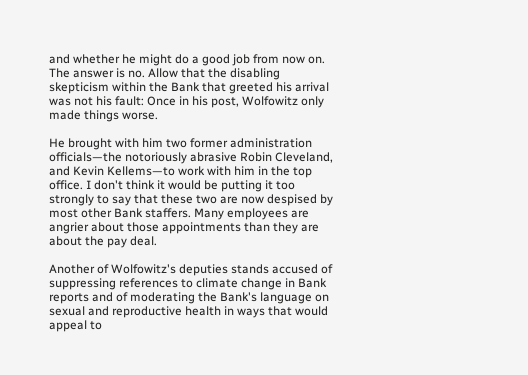and whether he might do a good job from now on. The answer is no. Allow that the disabling skepticism within the Bank that greeted his arrival was not his fault: Once in his post, Wolfowitz only made things worse.

He brought with him two former administration officials—the notoriously abrasive Robin Cleveland, and Kevin Kellems—to work with him in the top office. I don't think it would be putting it too strongly to say that these two are now despised by most other Bank staffers. Many employees are angrier about those appointments than they are about the pay deal.

Another of Wolfowitz's deputies stands accused of suppressing references to climate change in Bank reports and of moderating the Bank's language on sexual and reproductive health in ways that would appeal to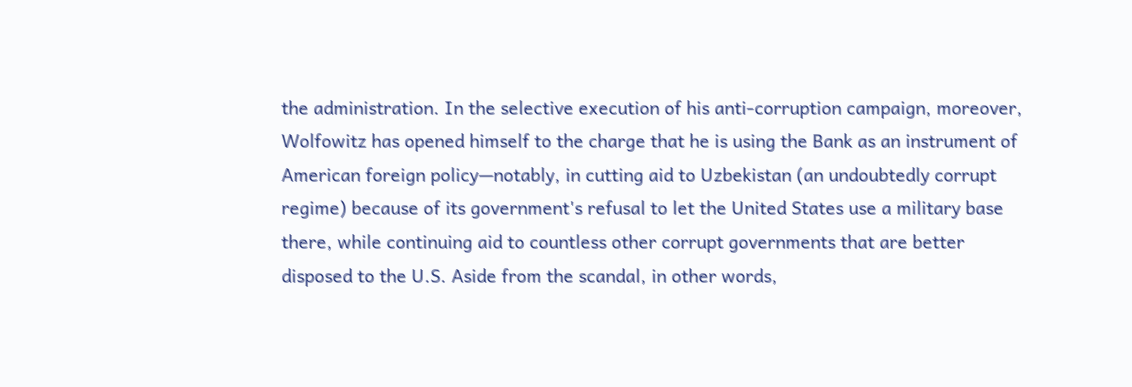the administration. In the selective execution of his anti-corruption campaign, moreover, Wolfowitz has opened himself to the charge that he is using the Bank as an instrument of American foreign policy—notably, in cutting aid to Uzbekistan (an undoubtedly corrupt regime) because of its government's refusal to let the United States use a military base there, while continuing aid to countless other corrupt governments that are better disposed to the U.S. Aside from the scandal, in other words,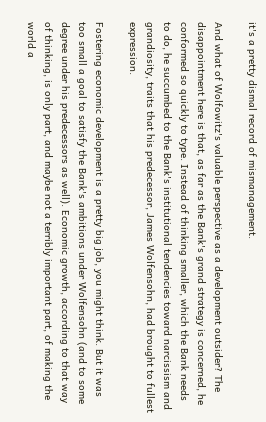it's a pretty dismal record of mismanagement.

And what of Wolfowitz's valuable perspective as a development outsider? The disappointment here is that, as far as the Bank's grand strategy is concerned, he conformed so quickly to type. Instead of thinking smaller, which the Bank needs to do, he succumbed to the Bank's institutional tendencies toward narcissism and grandiosity, traits that his predecessor, James Wolfensohn, had brought to fullest expression.

Fostering economic development is a pretty big job, you might think. But it was too small a goal to satisfy the Bank's ambitions under Wolfensohn (and to some degree under his predecessors as well). Economic growth, according to that way of thinking, is only part, and maybe not a terribly important part, of making the world a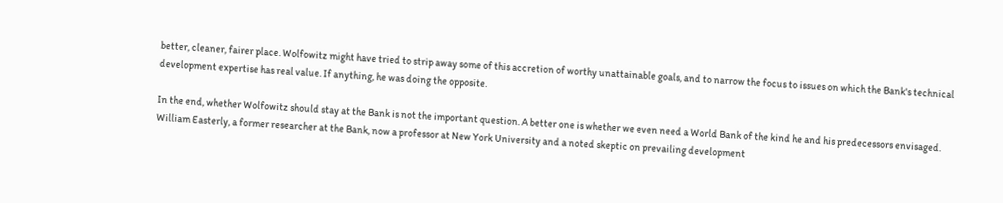better, cleaner, fairer place. Wolfowitz might have tried to strip away some of this accretion of worthy unattainable goals, and to narrow the focus to issues on which the Bank's technical development expertise has real value. If anything, he was doing the opposite.

In the end, whether Wolfowitz should stay at the Bank is not the important question. A better one is whether we even need a World Bank of the kind he and his predecessors envisaged. William Easterly, a former researcher at the Bank, now a professor at New York University and a noted skeptic on prevailing development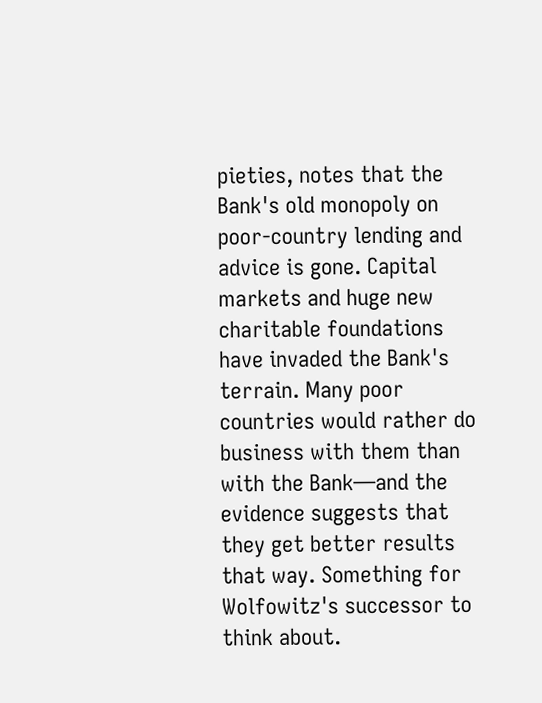pieties, notes that the Bank's old monopoly on poor-country lending and advice is gone. Capital markets and huge new charitable foundations have invaded the Bank's terrain. Many poor countries would rather do business with them than with the Bank—and the evidence suggests that they get better results that way. Something for Wolfowitz's successor to think about.